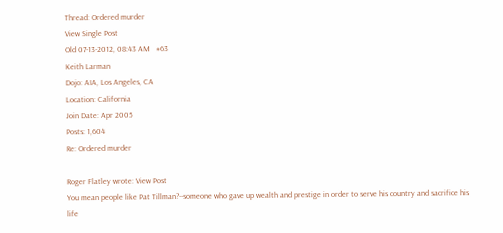Thread: Ordered murder
View Single Post
Old 07-13-2012, 08:43 AM   #63
Keith Larman
Dojo: AIA, Los Angeles, CA
Location: California
Join Date: Apr 2005
Posts: 1,604
Re: Ordered murder

Roger Flatley wrote: View Post
You mean people like Pat Tillman?--someone who gave up wealth and prestige in order to serve his country and sacrifice his life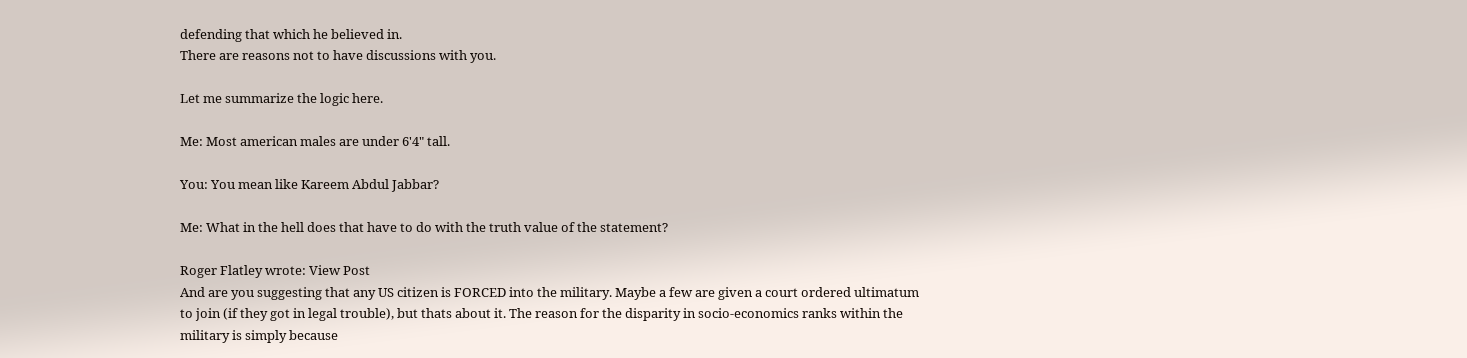defending that which he believed in.
There are reasons not to have discussions with you.

Let me summarize the logic here.

Me: Most american males are under 6'4" tall.

You: You mean like Kareem Abdul Jabbar?

Me: What in the hell does that have to do with the truth value of the statement?

Roger Flatley wrote: View Post
And are you suggesting that any US citizen is FORCED into the military. Maybe a few are given a court ordered ultimatum to join (if they got in legal trouble), but thats about it. The reason for the disparity in socio-economics ranks within the military is simply because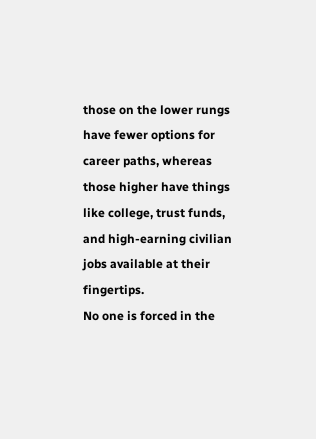those on the lower rungs have fewer options for career paths, whereas those higher have things like college, trust funds, and high-earning civilian jobs available at their fingertips.
No one is forced in the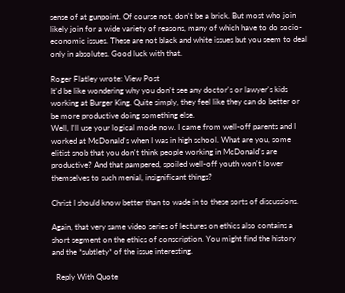sense of at gunpoint. Of course not, don't be a brick. But most who join likely join for a wide variety of reasons, many of which have to do socio-economic issues. These are not black and white issues but you seem to deal only in absolutes. Good luck with that.

Roger Flatley wrote: View Post
It'd be like wondering why you don't see any doctor's or lawyer's kids working at Burger King. Quite simply, they feel like they can do better or be more productive doing something else.
Well, I'll use your logical mode now. I came from well-off parents and I worked at McDonald's when I was in high school. What are you, some elitist snob that you don't think people working in McDonald's are productive? And that pampered, spoiled well-off youth won't lower themselves to such menial, insignificant things?

Christ I should know better than to wade in to these sorts of discussions.

Again, that very same video series of lectures on ethics also contains a short segment on the ethics of conscription. You might find the history and the *subtlety* of the issue interesting.

  Reply With Quote